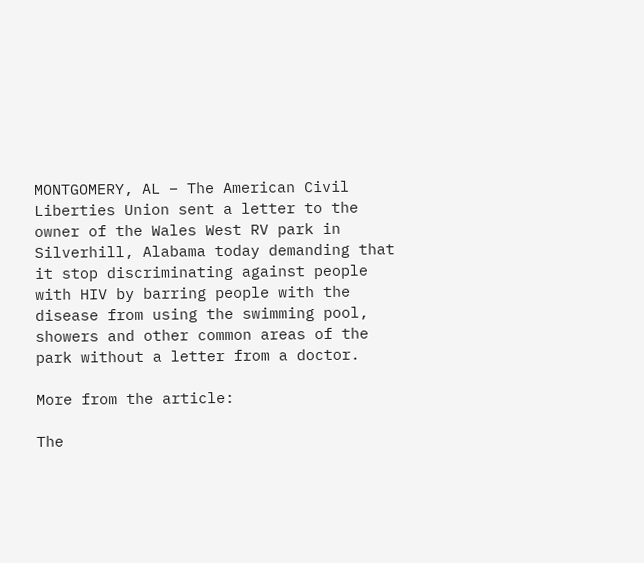MONTGOMERY, AL – The American Civil Liberties Union sent a letter to the owner of the Wales West RV park in Silverhill, Alabama today demanding that it stop discriminating against people with HIV by barring people with the disease from using the swimming pool, showers and other common areas of the park without a letter from a doctor.

More from the article:

The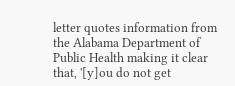letter quotes information from the Alabama Department of Public Health making it clear that, '[y]ou do not get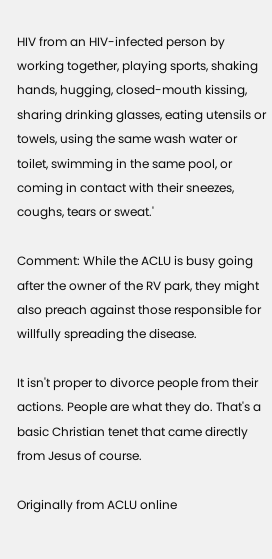HIV from an HIV-infected person by working together, playing sports, shaking hands, hugging, closed-mouth kissing, sharing drinking glasses, eating utensils or towels, using the same wash water or toilet, swimming in the same pool, or coming in contact with their sneezes, coughs, tears or sweat.'

Comment: While the ACLU is busy going after the owner of the RV park, they might also preach against those responsible for willfully spreading the disease.

It isn't proper to divorce people from their actions. People are what they do. That's a basic Christian tenet that came directly from Jesus of course.

Originally from ACLU online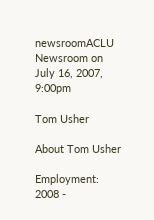newsroomACLU Newsroom on July 16, 2007, 9:00pm

Tom Usher

About Tom Usher

Employment: 2008 -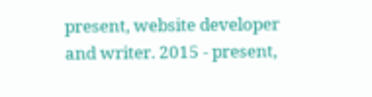present, website developer and writer. 2015 - present,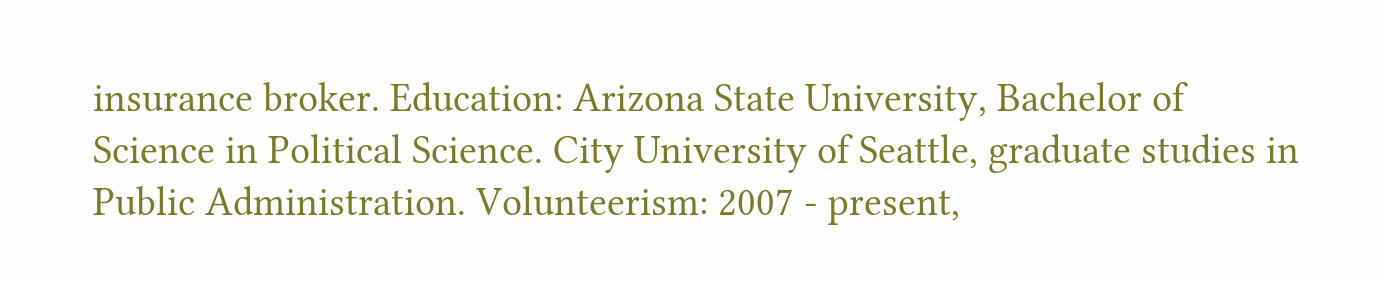insurance broker. Education: Arizona State University, Bachelor of Science in Political Science. City University of Seattle, graduate studies in Public Administration. Volunteerism: 2007 - present,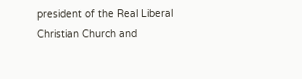president of the Real Liberal Christian Church and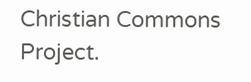Christian Commons Project.